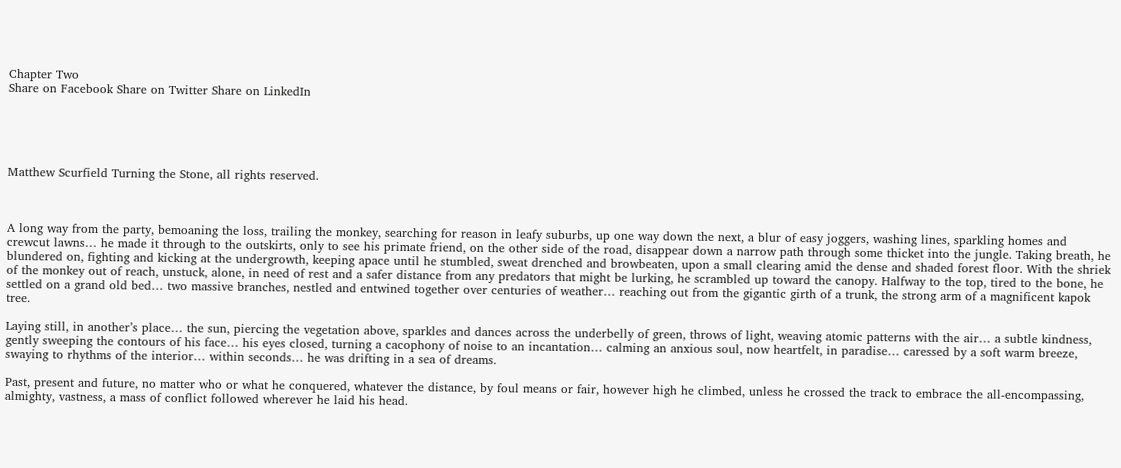Chapter Two
Share on Facebook Share on Twitter Share on LinkedIn





Matthew Scurfield Turning the Stone, all rights reserved.



A long way from the party, bemoaning the loss, trailing the monkey, searching for reason in leafy suburbs, up one way down the next, a blur of easy joggers, washing lines, sparkling homes and crewcut lawns… he made it through to the outskirts, only to see his primate friend, on the other side of the road, disappear down a narrow path through some thicket into the jungle. Taking breath, he blundered on, fighting and kicking at the undergrowth, keeping apace until he stumbled, sweat drenched and browbeaten, upon a small clearing amid the dense and shaded forest floor. With the shriek of the monkey out of reach, unstuck, alone, in need of rest and a safer distance from any predators that might be lurking, he scrambled up toward the canopy. Halfway to the top, tired to the bone, he settled on a grand old bed… two massive branches, nestled and entwined together over centuries of weather… reaching out from the gigantic girth of a trunk, the strong arm of a magnificent kapok tree.

Laying still, in another’s place… the sun, piercing the vegetation above, sparkles and dances across the underbelly of green, throws of light, weaving atomic patterns with the air… a subtle kindness, gently sweeping the contours of his face… his eyes closed, turning a cacophony of noise to an incantation… calming an anxious soul, now heartfelt, in paradise… caressed by a soft warm breeze, swaying to rhythms of the interior… within seconds… he was drifting in a sea of dreams.

Past, present and future, no matter who or what he conquered, whatever the distance, by foul means or fair, however high he climbed, unless he crossed the track to embrace the all-encompassing, almighty, vastness, a mass of conflict followed wherever he laid his head.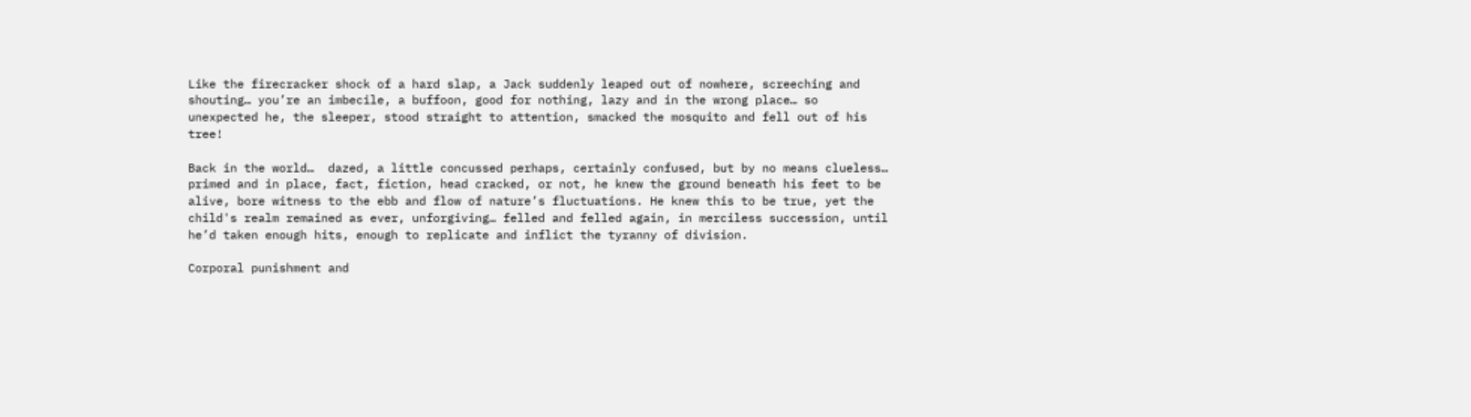Like the firecracker shock of a hard slap, a Jack suddenly leaped out of nowhere, screeching and shouting… you’re an imbecile, a buffoon, good for nothing, lazy and in the wrong place… so unexpected he, the sleeper, stood straight to attention, smacked the mosquito and fell out of his tree!

Back in the world…  dazed, a little concussed perhaps, certainly confused, but by no means clueless… primed and in place, fact, fiction, head cracked, or not, he knew the ground beneath his feet to be alive, bore witness to the ebb and flow of nature’s fluctuations. He knew this to be true, yet the child's realm remained as ever, unforgiving… felled and felled again, in merciless succession, until he’d taken enough hits, enough to replicate and inflict the tyranny of division.

Corporal punishment and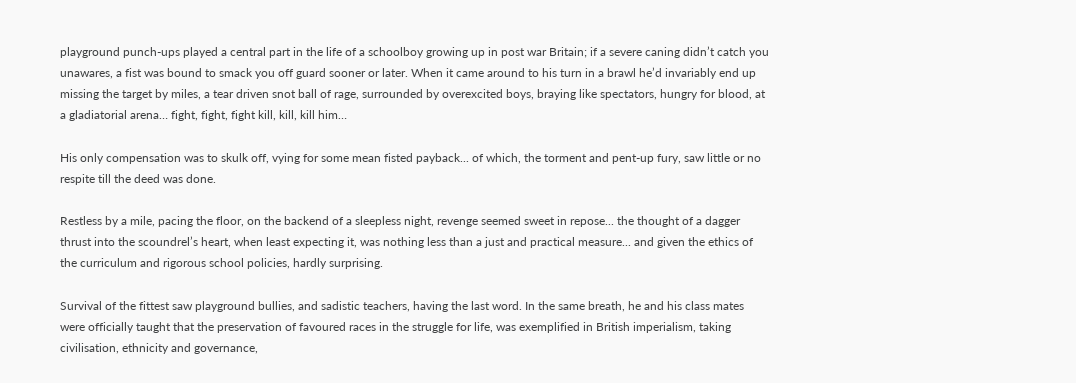playground punch-ups played a central part in the life of a schoolboy growing up in post war Britain; if a severe caning didn’t catch you unawares, a fist was bound to smack you off guard sooner or later. When it came around to his turn in a brawl he’d invariably end up missing the target by miles, a tear driven snot ball of rage, surrounded by overexcited boys, braying like spectators, hungry for blood, at a gladiatorial arena… fight, fight, fight kill, kill, kill him…

His only compensation was to skulk off, vying for some mean fisted payback... of which, the torment and pent-up fury, saw little or no respite till the deed was done.

Restless by a mile, pacing the floor, on the backend of a sleepless night, revenge seemed sweet in repose... the thought of a dagger thrust into the scoundrel’s heart, when least expecting it, was nothing less than a just and practical measure... and given the ethics of the curriculum and rigorous school policies, hardly surprising.

Survival of the fittest saw playground bullies, and sadistic teachers, having the last word. In the same breath, he and his class mates were officially taught that the preservation of favoured races in the struggle for life, was exemplified in British imperialism, taking civilisation, ethnicity and governance,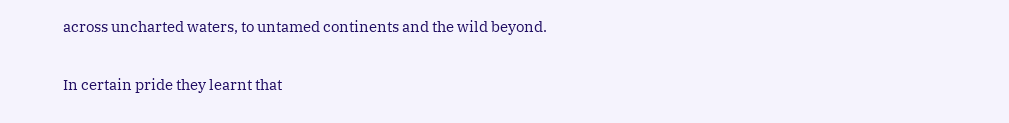across uncharted waters, to untamed continents and the wild beyond.

In certain pride they learnt that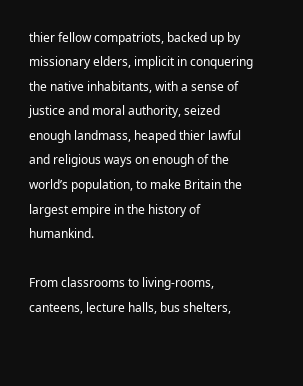thier fellow compatriots, backed up by missionary elders, implicit in conquering the native inhabitants, with a sense of justice and moral authority, seized enough landmass, heaped thier lawful and religious ways on enough of the world’s population, to make Britain the largest empire in the history of humankind.

From classrooms to living-rooms, canteens, lecture halls, bus shelters,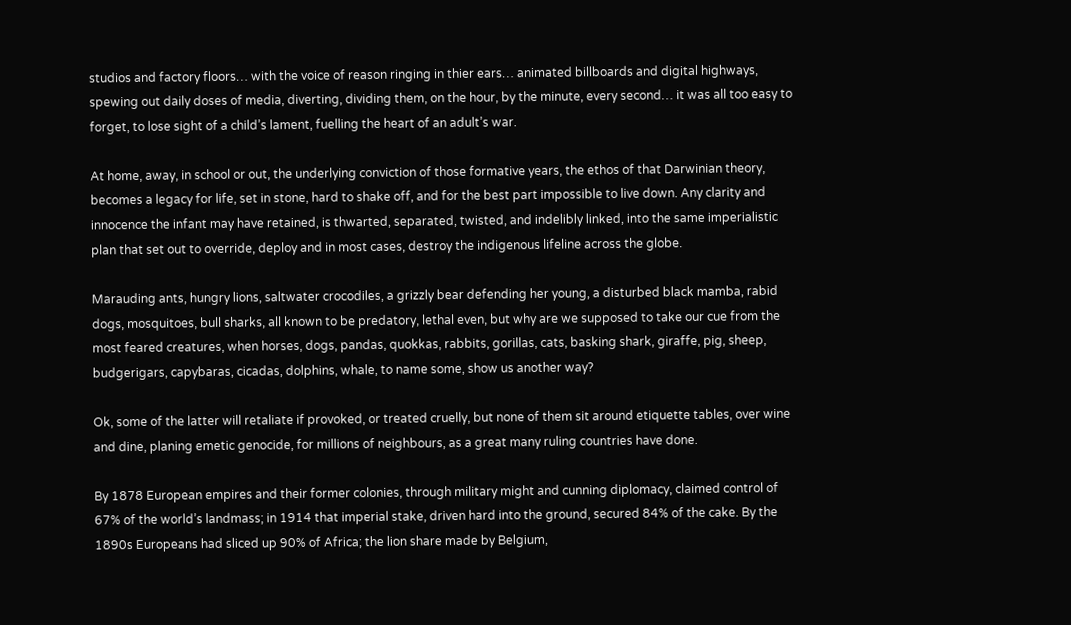studios and factory floors… with the voice of reason ringing in thier ears… animated billboards and digital highways, spewing out daily doses of media, diverting, dividing them, on the hour, by the minute, every second… it was all too easy to forget, to lose sight of a child’s lament, fuelling the heart of an adult’s war.

At home, away, in school or out, the underlying conviction of those formative years, the ethos of that Darwinian theory, becomes a legacy for life, set in stone, hard to shake off, and for the best part impossible to live down. Any clarity and innocence the infant may have retained, is thwarted, separated, twisted, and indelibly linked, into the same imperialistic plan that set out to override, deploy and in most cases, destroy the indigenous lifeline across the globe.

Marauding ants, hungry lions, saltwater crocodiles, a grizzly bear defending her young, a disturbed black mamba, rabid dogs, mosquitoes, bull sharks, all known to be predatory, lethal even, but why are we supposed to take our cue from the most feared creatures, when horses, dogs, pandas, quokkas, rabbits, gorillas, cats, basking shark, giraffe, pig, sheep, budgerigars, capybaras, cicadas, dolphins, whale, to name some, show us another way?

Ok, some of the latter will retaliate if provoked, or treated cruelly, but none of them sit around etiquette tables, over wine and dine, planing emetic genocide, for millions of neighbours, as a great many ruling countries have done.

By 1878 European empires and their former colonies, through military might and cunning diplomacy, claimed control of 67% of the world’s landmass; in 1914 that imperial stake, driven hard into the ground, secured 84% of the cake. By the 1890s Europeans had sliced up 90% of Africa; the lion share made by Belgium,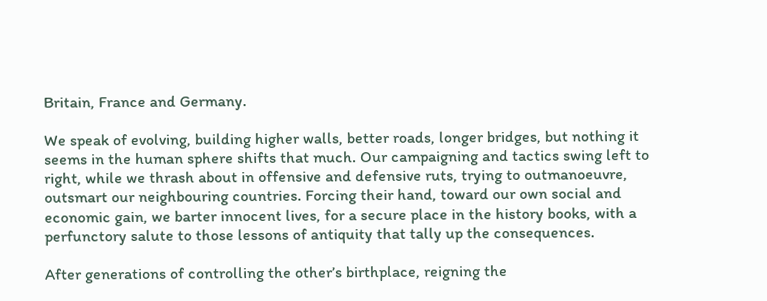Britain, France and Germany.

We speak of evolving, building higher walls, better roads, longer bridges, but nothing it seems in the human sphere shifts that much. Our campaigning and tactics swing left to right, while we thrash about in offensive and defensive ruts, trying to outmanoeuvre, outsmart our neighbouring countries. Forcing their hand, toward our own social and economic gain, we barter innocent lives, for a secure place in the history books, with a perfunctory salute to those lessons of antiquity that tally up the consequences.

After generations of controlling the other’s birthplace, reigning the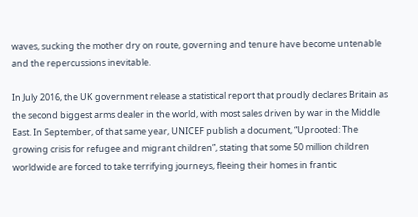waves, sucking the mother dry on route, governing and tenure have become untenable and the repercussions inevitable.

In July 2016, the UK government release a statistical report that proudly declares Britain as the second biggest arms dealer in the world, with most sales driven by war in the Middle East. In September, of that same year, UNICEF publish a document, “Uprooted: The growing crisis for refugee and migrant children”, stating that some 50 million children worldwide are forced to take terrifying journeys, fleeing their homes in frantic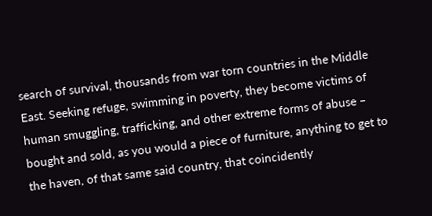search of survival, thousands from war torn countries in the Middle East. Seeking refuge, swimming in poverty, they become victims of human smuggling, trafficking, and other extreme forms of abuse – bought and sold, as you would a piece of furniture, anything to get to the haven, of that same said country, that coincidently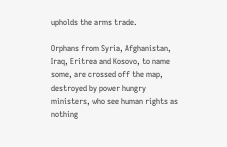upholds the arms trade.

Orphans from Syria, Afghanistan, Iraq, Eritrea and Kosovo, to name some, are crossed off the map, destroyed by power hungry ministers, who see human rights as nothing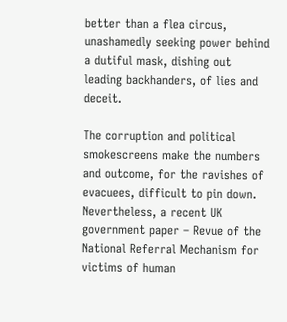better than a flea circus, unashamedly seeking power behind a dutiful mask, dishing out leading backhanders, of lies and deceit.

The corruption and political smokescreens make the numbers and outcome, for the ravishes of evacuees, difficult to pin down. Nevertheless, a recent UK government paper – Revue of the National Referral Mechanism for victims of human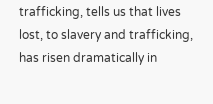trafficking, tells us that lives lost, to slavery and trafficking, has risen dramatically in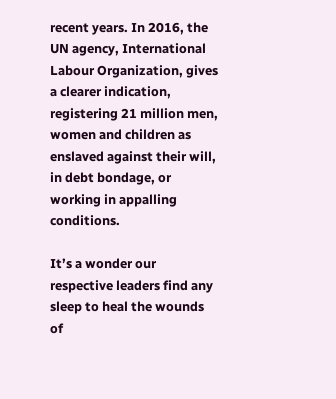recent years. In 2016, the UN agency, International Labour Organization, gives a clearer indication, registering 21 million men, women and children as enslaved against their will, in debt bondage, or working in appalling conditions.

It’s a wonder our respective leaders find any sleep to heal the wounds of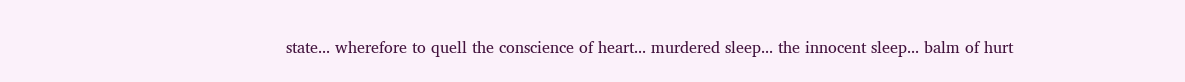state... wherefore to quell the conscience of heart... murdered sleep... the innocent sleep... balm of hurt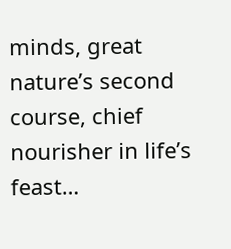minds, great nature’s second course, chief nourisher in life’s feast…